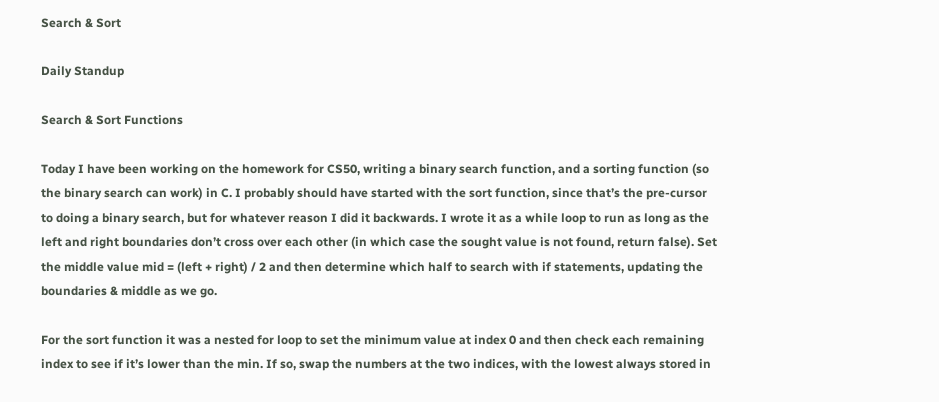Search & Sort

Daily Standup

Search & Sort Functions

Today I have been working on the homework for CS50, writing a binary search function, and a sorting function (so the binary search can work) in C. I probably should have started with the sort function, since that’s the pre-cursor to doing a binary search, but for whatever reason I did it backwards. I wrote it as a while loop to run as long as the left and right boundaries don’t cross over each other (in which case the sought value is not found, return false). Set the middle value mid = (left + right) / 2 and then determine which half to search with if statements, updating the boundaries & middle as we go.

For the sort function it was a nested for loop to set the minimum value at index 0 and then check each remaining index to see if it’s lower than the min. If so, swap the numbers at the two indices, with the lowest always stored in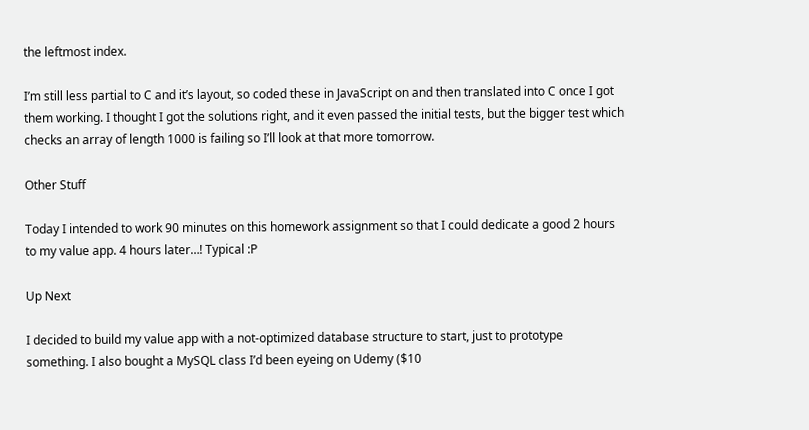the leftmost index.

I’m still less partial to C and it’s layout, so coded these in JavaScript on and then translated into C once I got them working. I thought I got the solutions right, and it even passed the initial tests, but the bigger test which checks an array of length 1000 is failing so I’ll look at that more tomorrow.

Other Stuff

Today I intended to work 90 minutes on this homework assignment so that I could dedicate a good 2 hours to my value app. 4 hours later…! Typical :P

Up Next

I decided to build my value app with a not-optimized database structure to start, just to prototype something. I also bought a MySQL class I’d been eyeing on Udemy ($10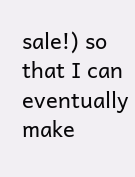sale!) so that I can eventually make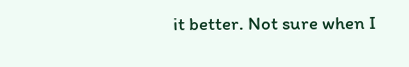it better. Not sure when I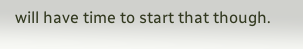will have time to start that though.